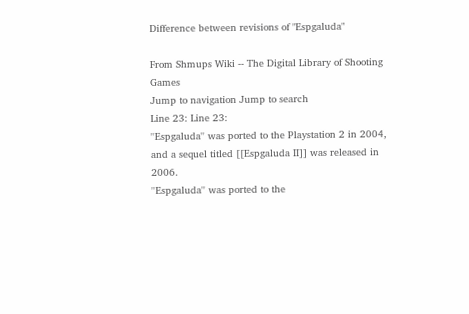Difference between revisions of "Espgaluda"

From Shmups Wiki -- The Digital Library of Shooting Games
Jump to navigation Jump to search
Line 23: Line 23:
''Espgaluda'' was ported to the Playstation 2 in 2004, and a sequel titled [[Espgaluda II]] was released in 2006.
''Espgaluda'' was ported to the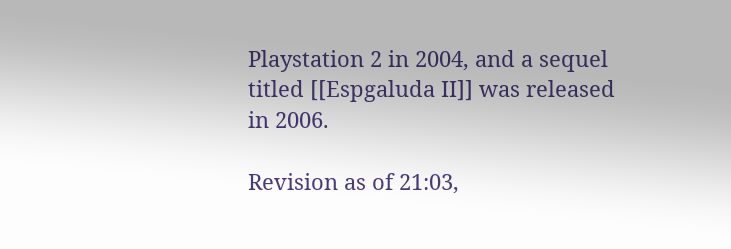Playstation 2 in 2004, and a sequel titled [[Espgaluda II]] was released in 2006.

Revision as of 21:03,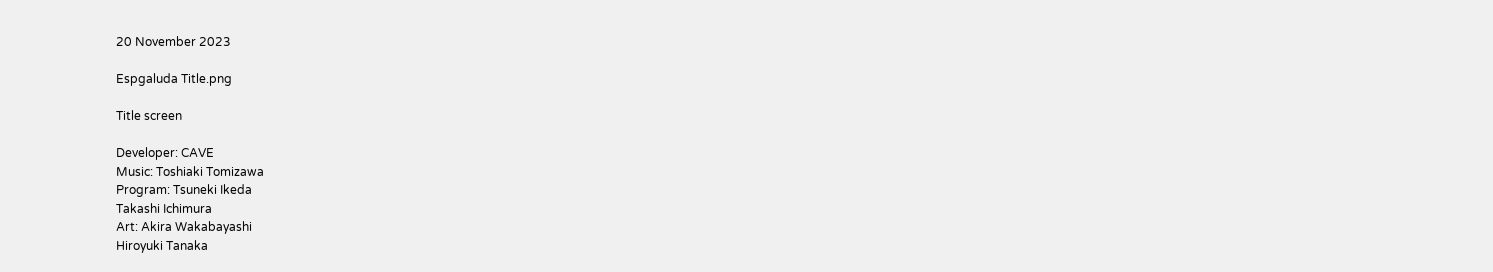20 November 2023

Espgaluda Title.png

Title screen

Developer: CAVE
Music: Toshiaki Tomizawa
Program: Tsuneki Ikeda
Takashi Ichimura
Art: Akira Wakabayashi
Hiroyuki Tanaka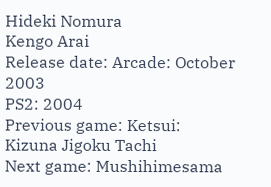Hideki Nomura
Kengo Arai
Release date: Arcade: October 2003
PS2: 2004
Previous game: Ketsui: Kizuna Jigoku Tachi
Next game: Mushihimesama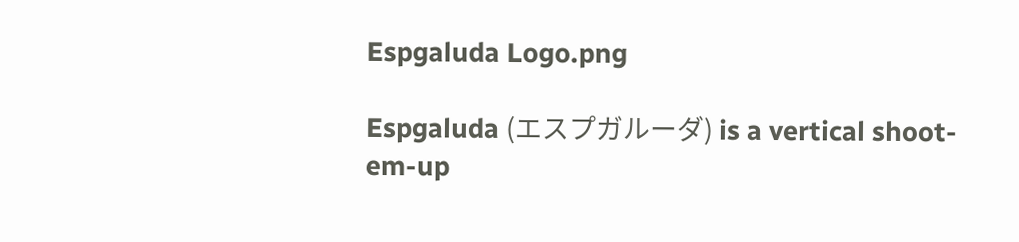Espgaluda Logo.png

Espgaluda (エスプガルーダ) is a vertical shoot-em-up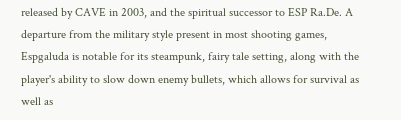released by CAVE in 2003, and the spiritual successor to ESP Ra.De. A departure from the military style present in most shooting games, Espgaluda is notable for its steampunk, fairy tale setting, along with the player's ability to slow down enemy bullets, which allows for survival as well as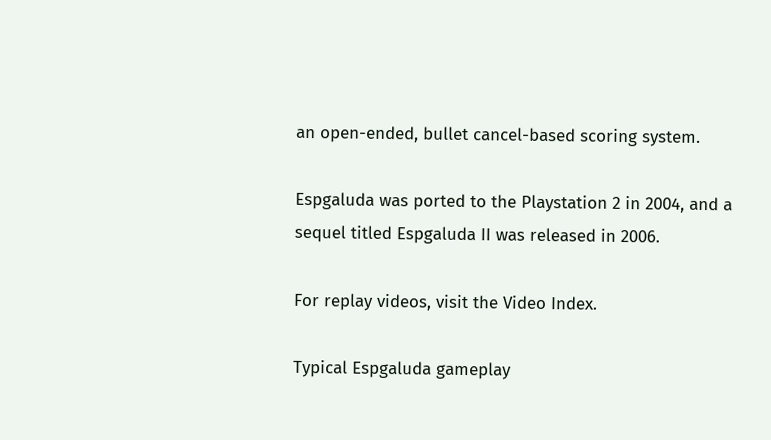an open-ended, bullet cancel-based scoring system.

Espgaluda was ported to the Playstation 2 in 2004, and a sequel titled Espgaluda II was released in 2006.

For replay videos, visit the Video Index.

Typical Espgaluda gameplay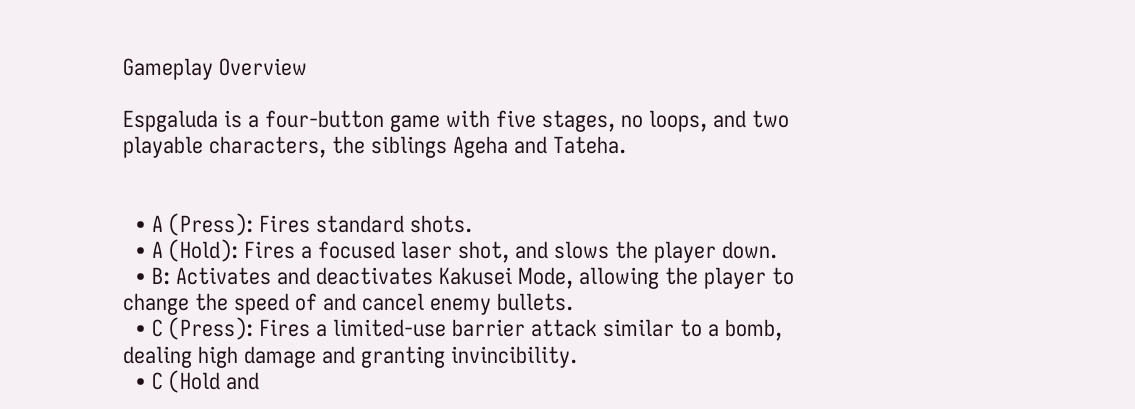Gameplay Overview

Espgaluda is a four-button game with five stages, no loops, and two playable characters, the siblings Ageha and Tateha.


  • A (Press): Fires standard shots.
  • A (Hold): Fires a focused laser shot, and slows the player down.
  • B: Activates and deactivates Kakusei Mode, allowing the player to change the speed of and cancel enemy bullets.
  • C (Press): Fires a limited-use barrier attack similar to a bomb, dealing high damage and granting invincibility.
  • C (Hold and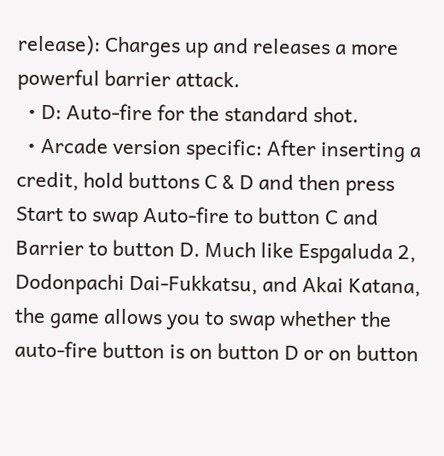release): Charges up and releases a more powerful barrier attack.
  • D: Auto-fire for the standard shot.
  • Arcade version specific: After inserting a credit, hold buttons C & D and then press Start to swap Auto-fire to button C and Barrier to button D. Much like Espgaluda 2, Dodonpachi Dai-Fukkatsu, and Akai Katana, the game allows you to swap whether the auto-fire button is on button D or on button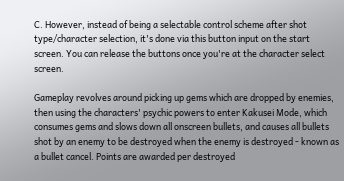C. However, instead of being a selectable control scheme after shot type/character selection, it's done via this button input on the start screen. You can release the buttons once you're at the character select screen.

Gameplay revolves around picking up gems which are dropped by enemies, then using the characters' psychic powers to enter Kakusei Mode, which consumes gems and slows down all onscreen bullets, and causes all bullets shot by an enemy to be destroyed when the enemy is destroyed - known as a bullet cancel. Points are awarded per destroyed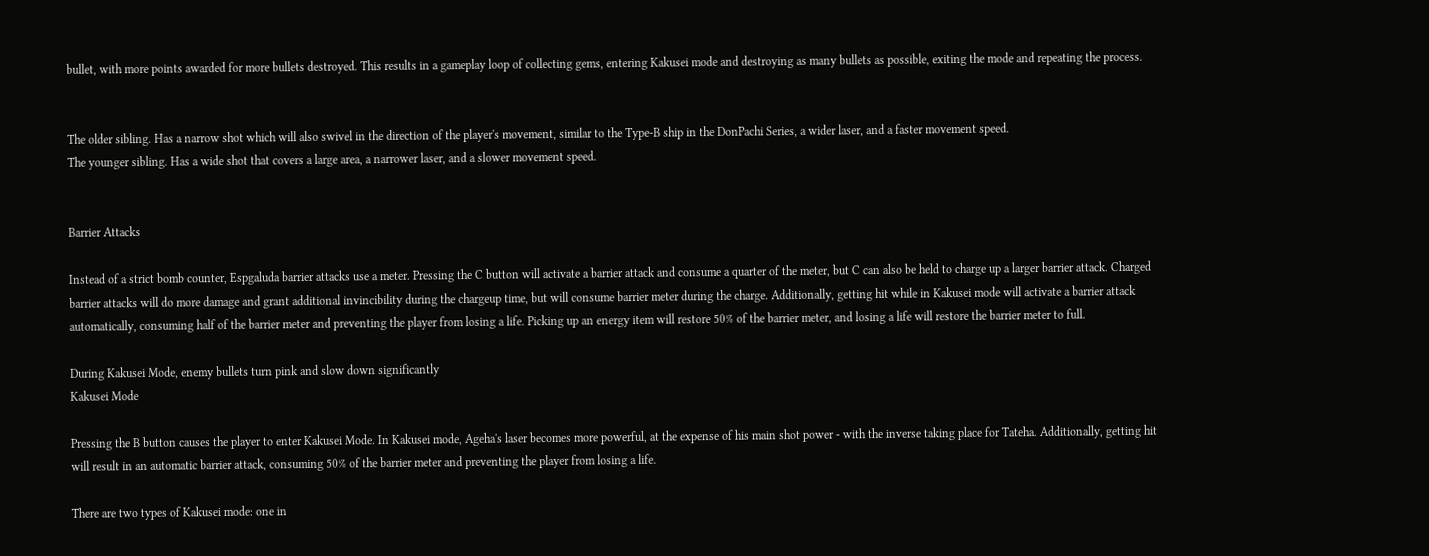bullet, with more points awarded for more bullets destroyed. This results in a gameplay loop of collecting gems, entering Kakusei mode and destroying as many bullets as possible, exiting the mode and repeating the process.


The older sibling. Has a narrow shot which will also swivel in the direction of the player's movement, similar to the Type-B ship in the DonPachi Series, a wider laser, and a faster movement speed.
The younger sibling. Has a wide shot that covers a large area, a narrower laser, and a slower movement speed.


Barrier Attacks

Instead of a strict bomb counter, Espgaluda barrier attacks use a meter. Pressing the C button will activate a barrier attack and consume a quarter of the meter, but C can also be held to charge up a larger barrier attack. Charged barrier attacks will do more damage and grant additional invincibility during the chargeup time, but will consume barrier meter during the charge. Additionally, getting hit while in Kakusei mode will activate a barrier attack automatically, consuming half of the barrier meter and preventing the player from losing a life. Picking up an energy item will restore 50% of the barrier meter, and losing a life will restore the barrier meter to full.

During Kakusei Mode, enemy bullets turn pink and slow down significantly
Kakusei Mode

Pressing the B button causes the player to enter Kakusei Mode. In Kakusei mode, Ageha's laser becomes more powerful, at the expense of his main shot power - with the inverse taking place for Tateha. Additionally, getting hit will result in an automatic barrier attack, consuming 50% of the barrier meter and preventing the player from losing a life.

There are two types of Kakusei mode: one in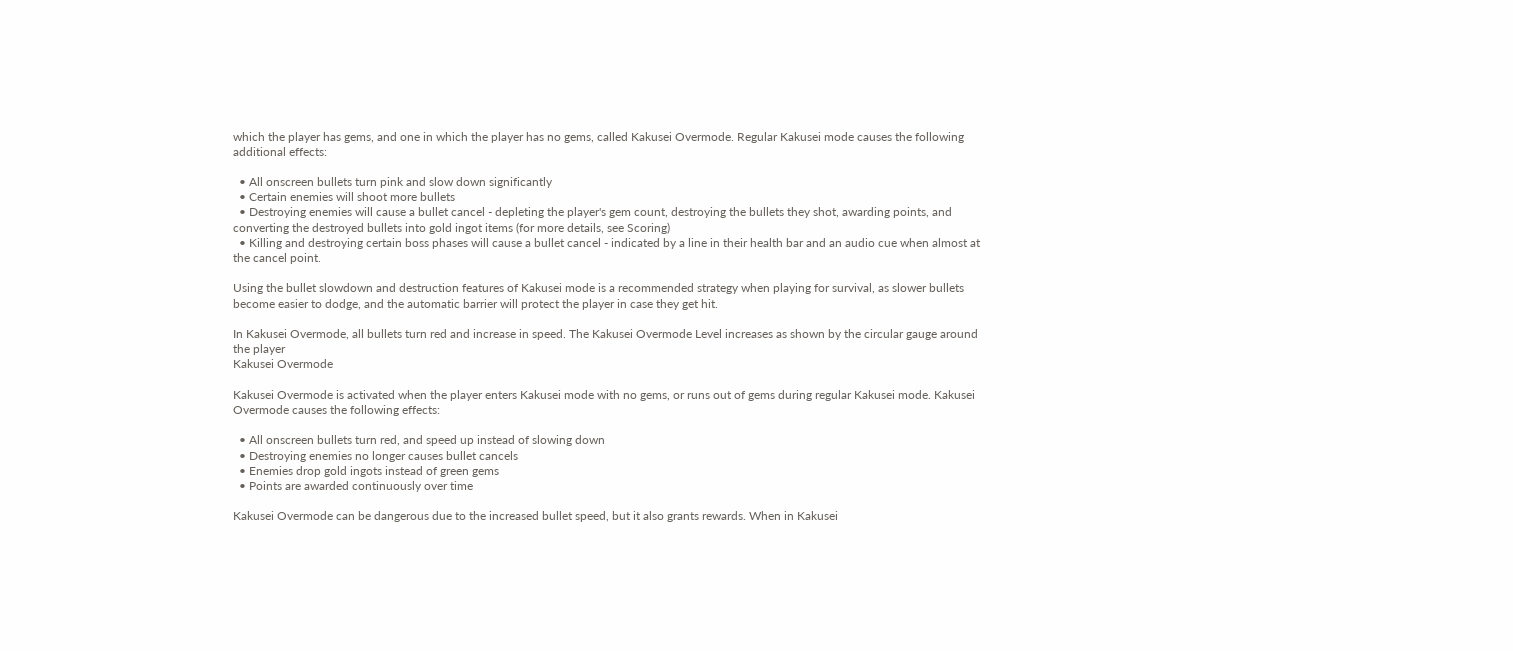which the player has gems, and one in which the player has no gems, called Kakusei Overmode. Regular Kakusei mode causes the following additional effects:

  • All onscreen bullets turn pink and slow down significantly
  • Certain enemies will shoot more bullets
  • Destroying enemies will cause a bullet cancel - depleting the player's gem count, destroying the bullets they shot, awarding points, and converting the destroyed bullets into gold ingot items (for more details, see Scoring)
  • Killing and destroying certain boss phases will cause a bullet cancel - indicated by a line in their health bar and an audio cue when almost at the cancel point.

Using the bullet slowdown and destruction features of Kakusei mode is a recommended strategy when playing for survival, as slower bullets become easier to dodge, and the automatic barrier will protect the player in case they get hit.

In Kakusei Overmode, all bullets turn red and increase in speed. The Kakusei Overmode Level increases as shown by the circular gauge around the player
Kakusei Overmode

Kakusei Overmode is activated when the player enters Kakusei mode with no gems, or runs out of gems during regular Kakusei mode. Kakusei Overmode causes the following effects:

  • All onscreen bullets turn red, and speed up instead of slowing down
  • Destroying enemies no longer causes bullet cancels
  • Enemies drop gold ingots instead of green gems
  • Points are awarded continuously over time

Kakusei Overmode can be dangerous due to the increased bullet speed, but it also grants rewards. When in Kakusei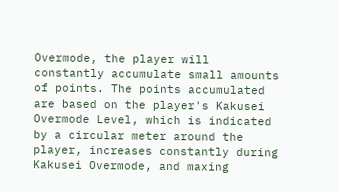Overmode, the player will constantly accumulate small amounts of points. The points accumulated are based on the player's Kakusei Overmode Level, which is indicated by a circular meter around the player, increases constantly during Kakusei Overmode, and maxing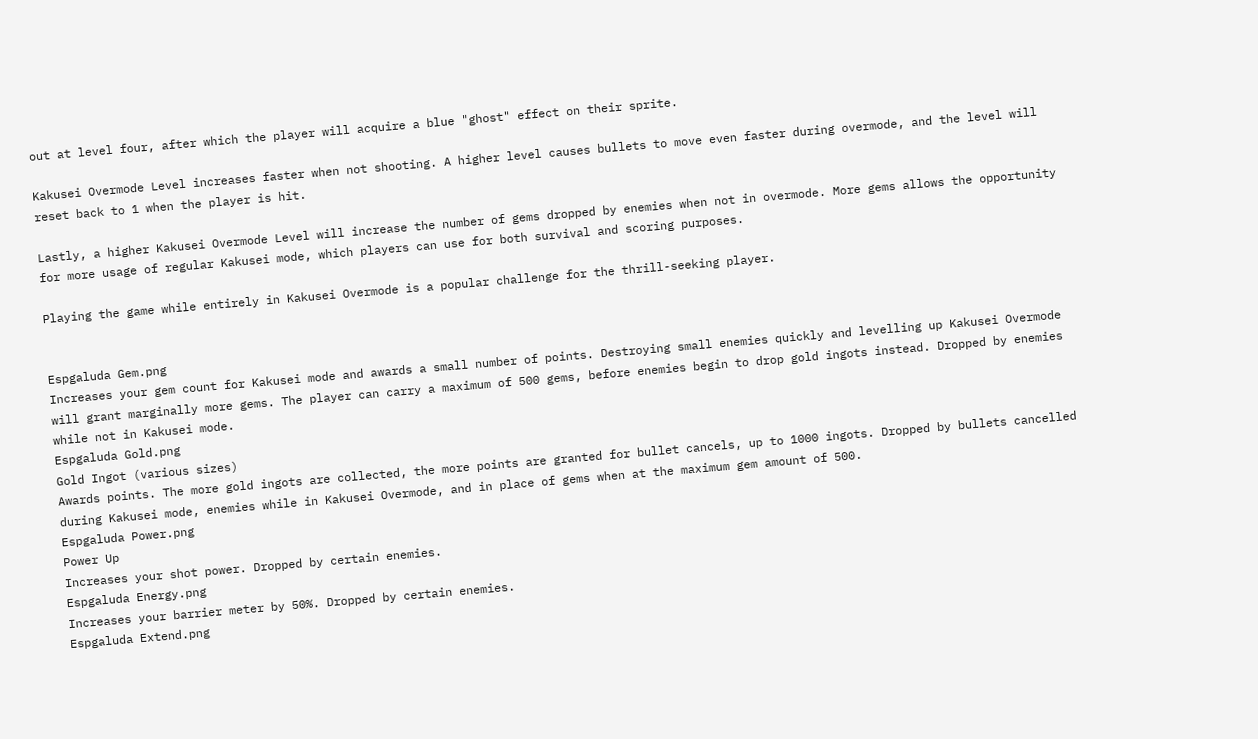out at level four, after which the player will acquire a blue "ghost" effect on their sprite.

Kakusei Overmode Level increases faster when not shooting. A higher level causes bullets to move even faster during overmode, and the level will reset back to 1 when the player is hit.

Lastly, a higher Kakusei Overmode Level will increase the number of gems dropped by enemies when not in overmode. More gems allows the opportunity for more usage of regular Kakusei mode, which players can use for both survival and scoring purposes.

Playing the game while entirely in Kakusei Overmode is a popular challenge for the thrill-seeking player.


Espgaluda Gem.png
Increases your gem count for Kakusei mode and awards a small number of points. Destroying small enemies quickly and levelling up Kakusei Overmode will grant marginally more gems. The player can carry a maximum of 500 gems, before enemies begin to drop gold ingots instead. Dropped by enemies while not in Kakusei mode.
Espgaluda Gold.png
Gold Ingot (various sizes)
Awards points. The more gold ingots are collected, the more points are granted for bullet cancels, up to 1000 ingots. Dropped by bullets cancelled during Kakusei mode, enemies while in Kakusei Overmode, and in place of gems when at the maximum gem amount of 500.
Espgaluda Power.png
Power Up
Increases your shot power. Dropped by certain enemies.
Espgaluda Energy.png
Increases your barrier meter by 50%. Dropped by certain enemies.
Espgaluda Extend.png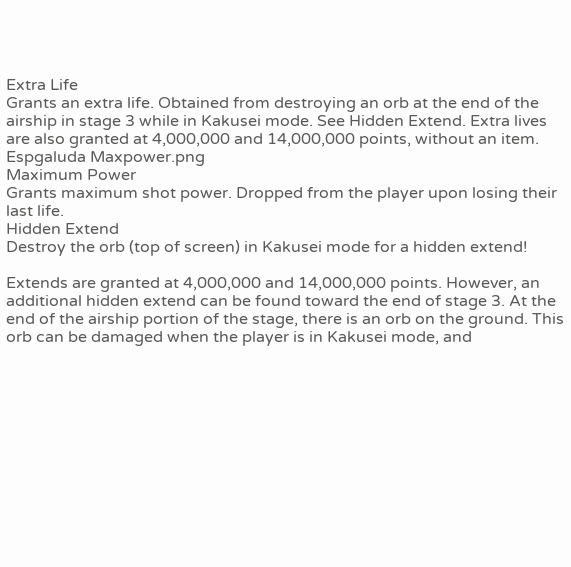Extra Life
Grants an extra life. Obtained from destroying an orb at the end of the airship in stage 3 while in Kakusei mode. See Hidden Extend. Extra lives are also granted at 4,000,000 and 14,000,000 points, without an item.
Espgaluda Maxpower.png
Maximum Power
Grants maximum shot power. Dropped from the player upon losing their last life.
Hidden Extend
Destroy the orb (top of screen) in Kakusei mode for a hidden extend!

Extends are granted at 4,000,000 and 14,000,000 points. However, an additional hidden extend can be found toward the end of stage 3. At the end of the airship portion of the stage, there is an orb on the ground. This orb can be damaged when the player is in Kakusei mode, and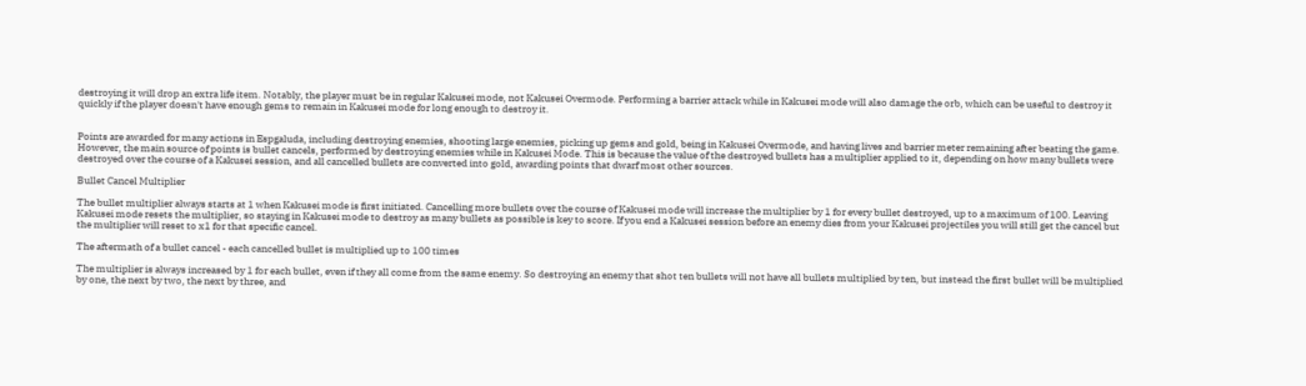destroying it will drop an extra life item. Notably, the player must be in regular Kakusei mode, not Kakusei Overmode. Performing a barrier attack while in Kakusei mode will also damage the orb, which can be useful to destroy it quickly if the player doesn't have enough gems to remain in Kakusei mode for long enough to destroy it.


Points are awarded for many actions in Espgaluda, including destroying enemies, shooting large enemies, picking up gems and gold, being in Kakusei Overmode, and having lives and barrier meter remaining after beating the game. However, the main source of points is bullet cancels, performed by destroying enemies while in Kakusei Mode. This is because the value of the destroyed bullets has a multiplier applied to it, depending on how many bullets were destroyed over the course of a Kakusei session, and all cancelled bullets are converted into gold, awarding points that dwarf most other sources.

Bullet Cancel Multiplier

The bullet multiplier always starts at 1 when Kakusei mode is first initiated. Cancelling more bullets over the course of Kakusei mode will increase the multiplier by 1 for every bullet destroyed, up to a maximum of 100. Leaving Kakusei mode resets the multiplier, so staying in Kakusei mode to destroy as many bullets as possible is key to score. If you end a Kakusei session before an enemy dies from your Kakusei projectiles you will still get the cancel but the multiplier will reset to x1 for that specific cancel.

The aftermath of a bullet cancel - each cancelled bullet is multiplied up to 100 times

The multiplier is always increased by 1 for each bullet, even if they all come from the same enemy. So destroying an enemy that shot ten bullets will not have all bullets multiplied by ten, but instead the first bullet will be multiplied by one, the next by two, the next by three, and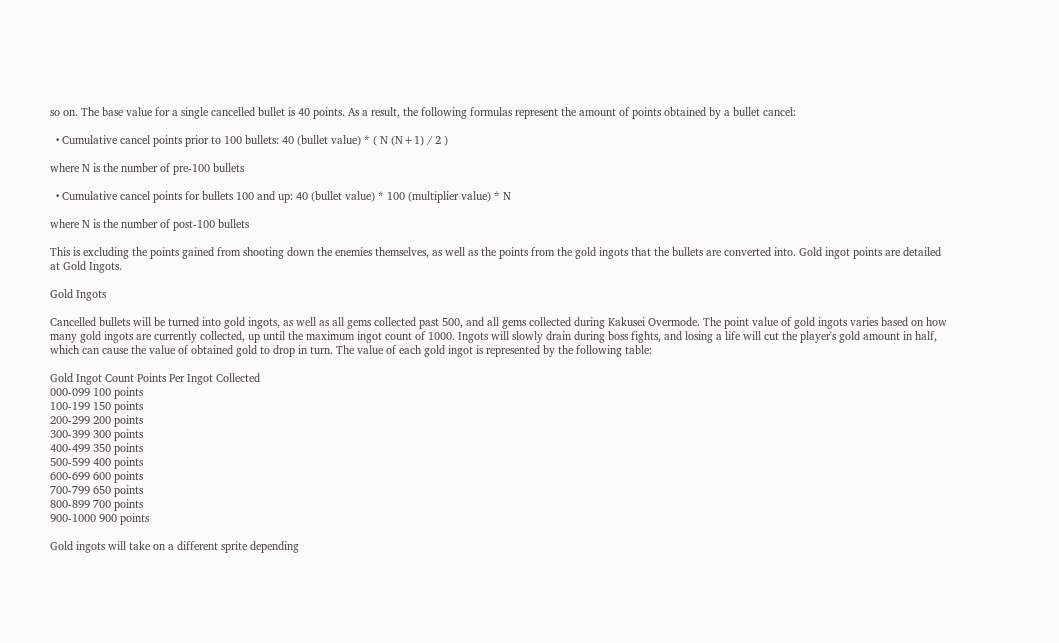so on. The base value for a single cancelled bullet is 40 points. As a result, the following formulas represent the amount of points obtained by a bullet cancel:

  • Cumulative cancel points prior to 100 bullets: 40 (bullet value) * ( N (N+1) / 2 )

where N is the number of pre-100 bullets

  • Cumulative cancel points for bullets 100 and up: 40 (bullet value) * 100 (multiplier value) * N

where N is the number of post-100 bullets

This is excluding the points gained from shooting down the enemies themselves, as well as the points from the gold ingots that the bullets are converted into. Gold ingot points are detailed at Gold Ingots.

Gold Ingots

Cancelled bullets will be turned into gold ingots, as well as all gems collected past 500, and all gems collected during Kakusei Overmode. The point value of gold ingots varies based on how many gold ingots are currently collected, up until the maximum ingot count of 1000. Ingots will slowly drain during boss fights, and losing a life will cut the player's gold amount in half, which can cause the value of obtained gold to drop in turn. The value of each gold ingot is represented by the following table:

Gold Ingot Count Points Per Ingot Collected
000-099 100 points
100-199 150 points
200-299 200 points
300-399 300 points
400-499 350 points
500-599 400 points
600-699 600 points
700-799 650 points
800-899 700 points
900-1000 900 points

Gold ingots will take on a different sprite depending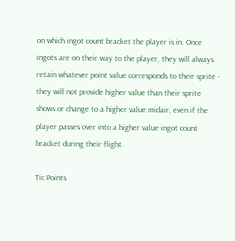on which ingot count bracket the player is in. Once ingots are on their way to the player, they will always retain whatever point value corresponds to their sprite - they will not provide higher value than their sprite shows or change to a higher value midair, even if the player passes over into a higher value ingot count bracket during their flight.

Tic Points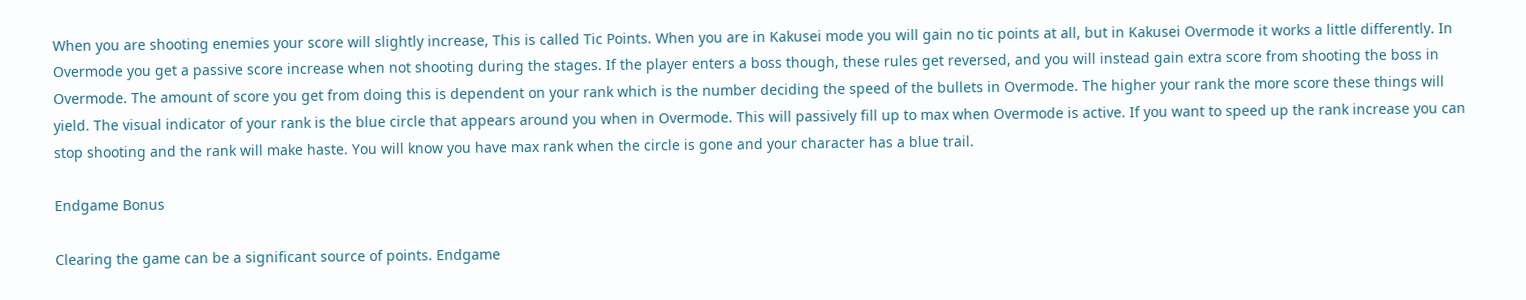When you are shooting enemies your score will slightly increase, This is called Tic Points. When you are in Kakusei mode you will gain no tic points at all, but in Kakusei Overmode it works a little differently. In Overmode you get a passive score increase when not shooting during the stages. If the player enters a boss though, these rules get reversed, and you will instead gain extra score from shooting the boss in Overmode. The amount of score you get from doing this is dependent on your rank which is the number deciding the speed of the bullets in Overmode. The higher your rank the more score these things will yield. The visual indicator of your rank is the blue circle that appears around you when in Overmode. This will passively fill up to max when Overmode is active. If you want to speed up the rank increase you can stop shooting and the rank will make haste. You will know you have max rank when the circle is gone and your character has a blue trail.

Endgame Bonus

Clearing the game can be a significant source of points. Endgame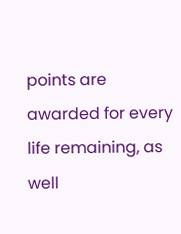points are awarded for every life remaining, as well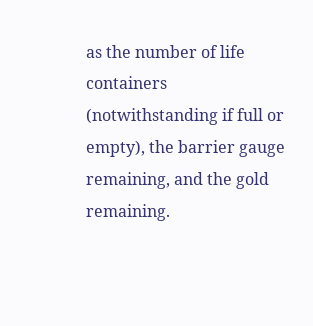as the number of life containers (notwithstanding if full or empty), the barrier gauge remaining, and the gold remaining.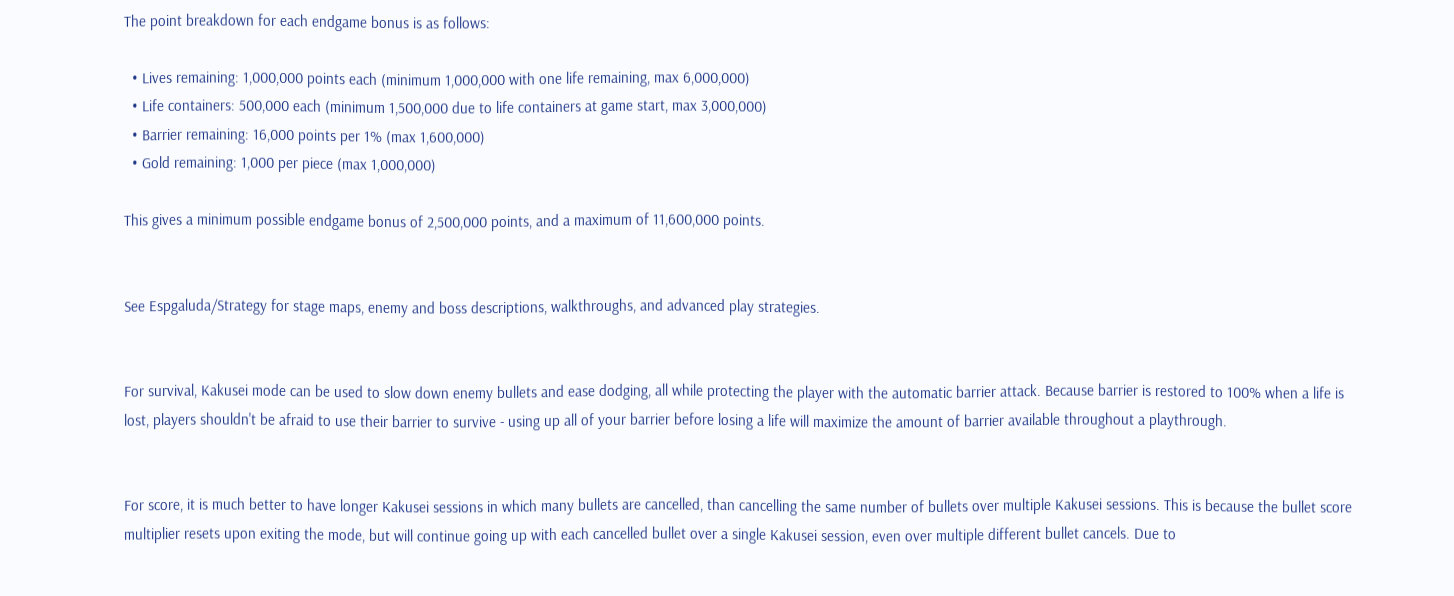The point breakdown for each endgame bonus is as follows:

  • Lives remaining: 1,000,000 points each (minimum 1,000,000 with one life remaining, max 6,000,000)
  • Life containers: 500,000 each (minimum 1,500,000 due to life containers at game start, max 3,000,000)
  • Barrier remaining: 16,000 points per 1% (max 1,600,000)
  • Gold remaining: 1,000 per piece (max 1,000,000)

This gives a minimum possible endgame bonus of 2,500,000 points, and a maximum of 11,600,000 points.


See Espgaluda/Strategy for stage maps, enemy and boss descriptions, walkthroughs, and advanced play strategies.


For survival, Kakusei mode can be used to slow down enemy bullets and ease dodging, all while protecting the player with the automatic barrier attack. Because barrier is restored to 100% when a life is lost, players shouldn't be afraid to use their barrier to survive - using up all of your barrier before losing a life will maximize the amount of barrier available throughout a playthrough.


For score, it is much better to have longer Kakusei sessions in which many bullets are cancelled, than cancelling the same number of bullets over multiple Kakusei sessions. This is because the bullet score multiplier resets upon exiting the mode, but will continue going up with each cancelled bullet over a single Kakusei session, even over multiple different bullet cancels. Due to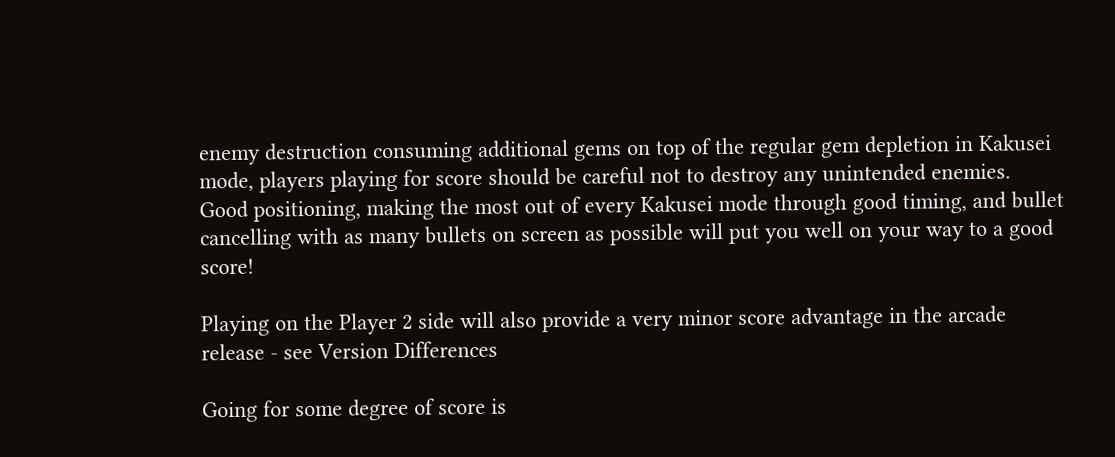enemy destruction consuming additional gems on top of the regular gem depletion in Kakusei mode, players playing for score should be careful not to destroy any unintended enemies. Good positioning, making the most out of every Kakusei mode through good timing, and bullet cancelling with as many bullets on screen as possible will put you well on your way to a good score!

Playing on the Player 2 side will also provide a very minor score advantage in the arcade release - see Version Differences

Going for some degree of score is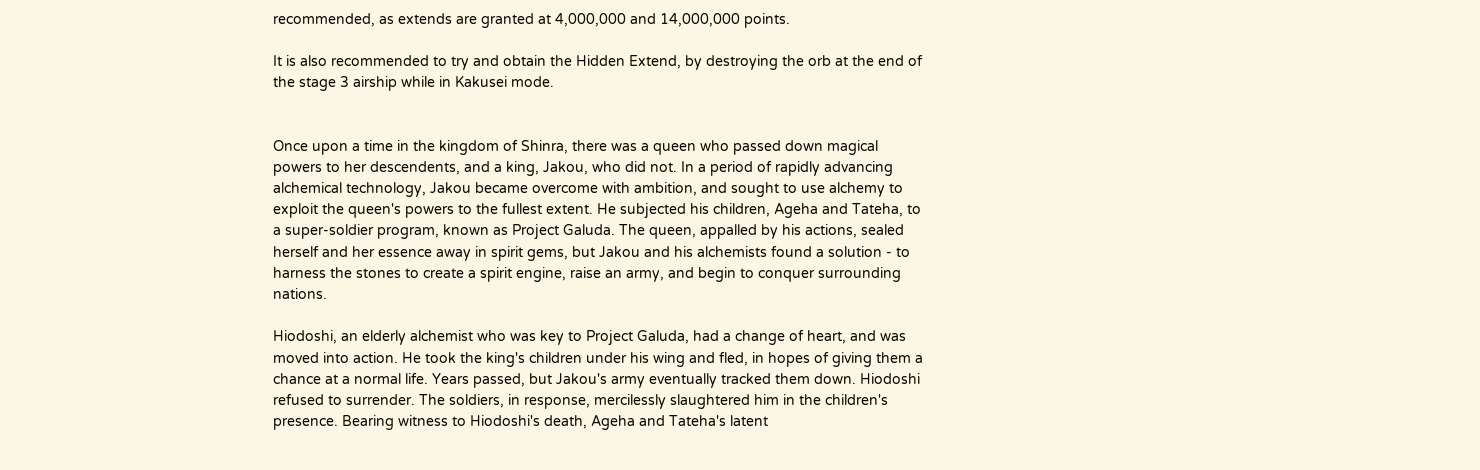recommended, as extends are granted at 4,000,000 and 14,000,000 points.

It is also recommended to try and obtain the Hidden Extend, by destroying the orb at the end of the stage 3 airship while in Kakusei mode.


Once upon a time in the kingdom of Shinra, there was a queen who passed down magical powers to her descendents, and a king, Jakou, who did not. In a period of rapidly advancing alchemical technology, Jakou became overcome with ambition, and sought to use alchemy to exploit the queen's powers to the fullest extent. He subjected his children, Ageha and Tateha, to a super-soldier program, known as Project Galuda. The queen, appalled by his actions, sealed herself and her essence away in spirit gems, but Jakou and his alchemists found a solution - to harness the stones to create a spirit engine, raise an army, and begin to conquer surrounding nations.

Hiodoshi, an elderly alchemist who was key to Project Galuda, had a change of heart, and was moved into action. He took the king's children under his wing and fled, in hopes of giving them a chance at a normal life. Years passed, but Jakou's army eventually tracked them down. Hiodoshi refused to surrender. The soldiers, in response, mercilessly slaughtered him in the children's presence. Bearing witness to Hiodoshi's death, Ageha and Tateha's latent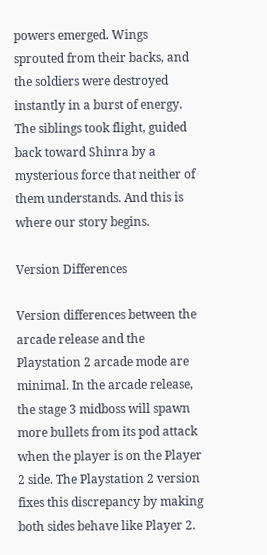powers emerged. Wings sprouted from their backs, and the soldiers were destroyed instantly in a burst of energy. The siblings took flight, guided back toward Shinra by a mysterious force that neither of them understands. And this is where our story begins.

Version Differences

Version differences between the arcade release and the Playstation 2 arcade mode are minimal. In the arcade release, the stage 3 midboss will spawn more bullets from its pod attack when the player is on the Player 2 side. The Playstation 2 version fixes this discrepancy by making both sides behave like Player 2.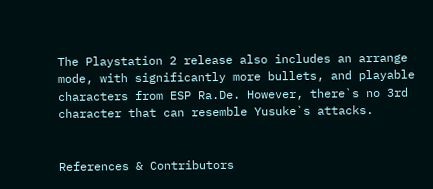The Playstation 2 release also includes an arrange mode, with significantly more bullets, and playable characters from ESP Ra.De. However, there`s no 3rd character that can resemble Yusuke`s attacks.


References & Contributors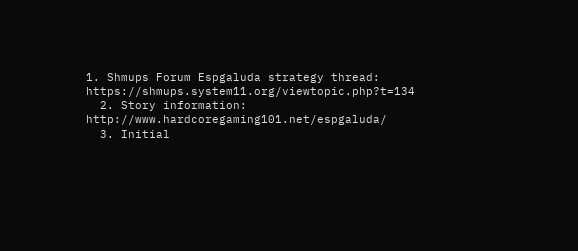1. Shmups Forum Espgaluda strategy thread: https://shmups.system11.org/viewtopic.php?t=134
  2. Story information: http://www.hardcoregaming101.net/espgaluda/
  3. Initial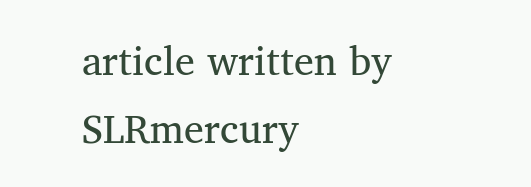article written by SLRmercury